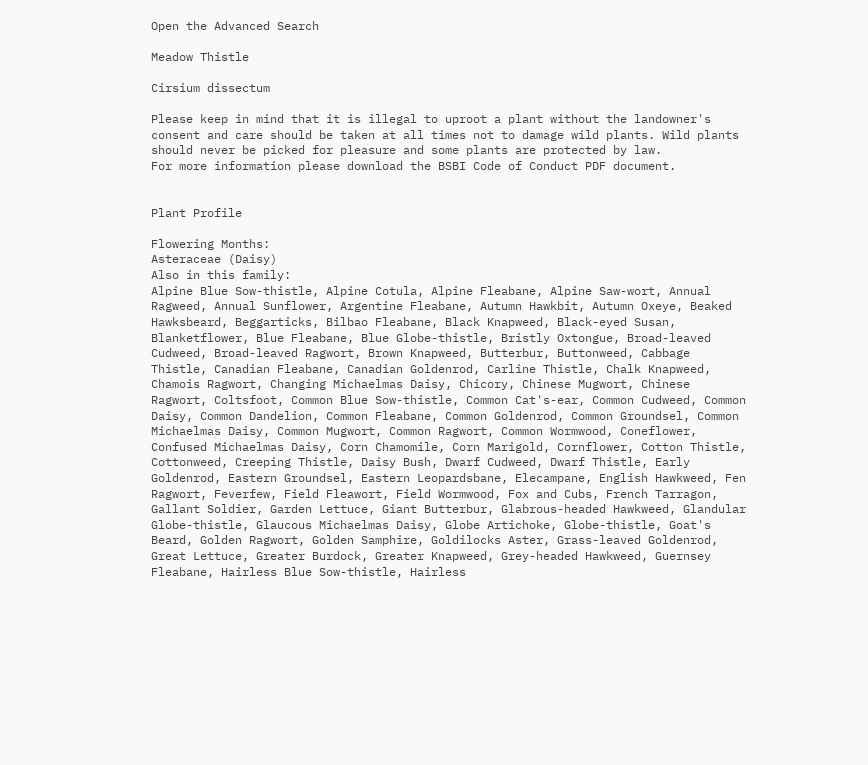Open the Advanced Search

Meadow Thistle

Cirsium dissectum

Please keep in mind that it is illegal to uproot a plant without the landowner's consent and care should be taken at all times not to damage wild plants. Wild plants should never be picked for pleasure and some plants are protected by law.
For more information please download the BSBI Code of Conduct PDF document.


Plant Profile

Flowering Months:
Asteraceae (Daisy)
Also in this family:
Alpine Blue Sow-thistle, Alpine Cotula, Alpine Fleabane, Alpine Saw-wort, Annual Ragweed, Annual Sunflower, Argentine Fleabane, Autumn Hawkbit, Autumn Oxeye, Beaked Hawksbeard, Beggarticks, Bilbao Fleabane, Black Knapweed, Black-eyed Susan, Blanketflower, Blue Fleabane, Blue Globe-thistle, Bristly Oxtongue, Broad-leaved Cudweed, Broad-leaved Ragwort, Brown Knapweed, Butterbur, Buttonweed, Cabbage Thistle, Canadian Fleabane, Canadian Goldenrod, Carline Thistle, Chalk Knapweed, Chamois Ragwort, Changing Michaelmas Daisy, Chicory, Chinese Mugwort, Chinese Ragwort, Coltsfoot, Common Blue Sow-thistle, Common Cat's-ear, Common Cudweed, Common Daisy, Common Dandelion, Common Fleabane, Common Goldenrod, Common Groundsel, Common Michaelmas Daisy, Common Mugwort, Common Ragwort, Common Wormwood, Coneflower, Confused Michaelmas Daisy, Corn Chamomile, Corn Marigold, Cornflower, Cotton Thistle, Cottonweed, Creeping Thistle, Daisy Bush, Dwarf Cudweed, Dwarf Thistle, Early Goldenrod, Eastern Groundsel, Eastern Leopardsbane, Elecampane, English Hawkweed, Fen Ragwort, Feverfew, Field Fleawort, Field Wormwood, Fox and Cubs, French Tarragon, Gallant Soldier, Garden Lettuce, Giant Butterbur, Glabrous-headed Hawkweed, Glandular Globe-thistle, Glaucous Michaelmas Daisy, Globe Artichoke, Globe-thistle, Goat's Beard, Golden Ragwort, Golden Samphire, Goldilocks Aster, Grass-leaved Goldenrod, Great Lettuce, Greater Burdock, Greater Knapweed, Grey-headed Hawkweed, Guernsey Fleabane, Hairless Blue Sow-thistle, Hairless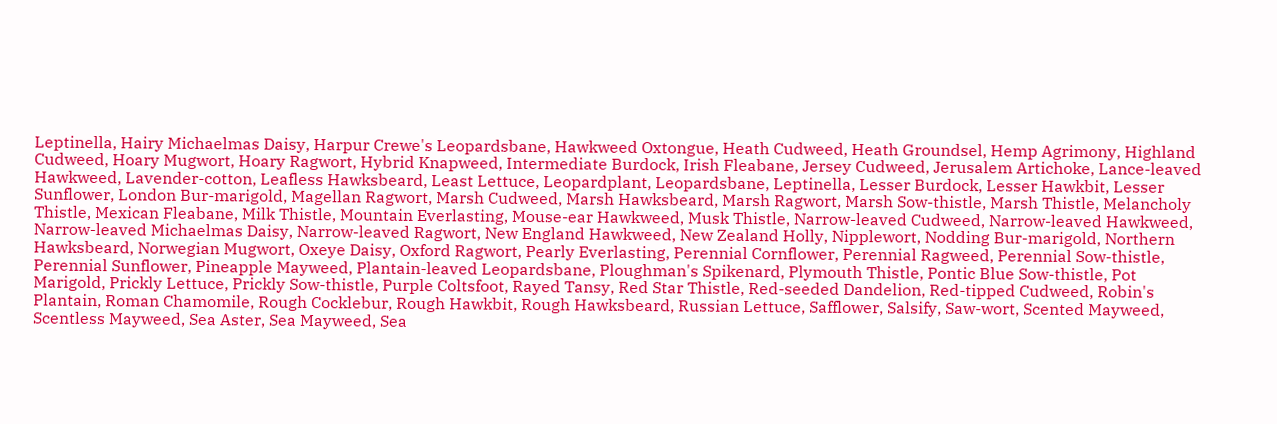Leptinella, Hairy Michaelmas Daisy, Harpur Crewe's Leopardsbane, Hawkweed Oxtongue, Heath Cudweed, Heath Groundsel, Hemp Agrimony, Highland Cudweed, Hoary Mugwort, Hoary Ragwort, Hybrid Knapweed, Intermediate Burdock, Irish Fleabane, Jersey Cudweed, Jerusalem Artichoke, Lance-leaved Hawkweed, Lavender-cotton, Leafless Hawksbeard, Least Lettuce, Leopardplant, Leopardsbane, Leptinella, Lesser Burdock, Lesser Hawkbit, Lesser Sunflower, London Bur-marigold, Magellan Ragwort, Marsh Cudweed, Marsh Hawksbeard, Marsh Ragwort, Marsh Sow-thistle, Marsh Thistle, Melancholy Thistle, Mexican Fleabane, Milk Thistle, Mountain Everlasting, Mouse-ear Hawkweed, Musk Thistle, Narrow-leaved Cudweed, Narrow-leaved Hawkweed, Narrow-leaved Michaelmas Daisy, Narrow-leaved Ragwort, New England Hawkweed, New Zealand Holly, Nipplewort, Nodding Bur-marigold, Northern Hawksbeard, Norwegian Mugwort, Oxeye Daisy, Oxford Ragwort, Pearly Everlasting, Perennial Cornflower, Perennial Ragweed, Perennial Sow-thistle, Perennial Sunflower, Pineapple Mayweed, Plantain-leaved Leopardsbane, Ploughman's Spikenard, Plymouth Thistle, Pontic Blue Sow-thistle, Pot Marigold, Prickly Lettuce, Prickly Sow-thistle, Purple Coltsfoot, Rayed Tansy, Red Star Thistle, Red-seeded Dandelion, Red-tipped Cudweed, Robin's Plantain, Roman Chamomile, Rough Cocklebur, Rough Hawkbit, Rough Hawksbeard, Russian Lettuce, Safflower, Salsify, Saw-wort, Scented Mayweed, Scentless Mayweed, Sea Aster, Sea Mayweed, Sea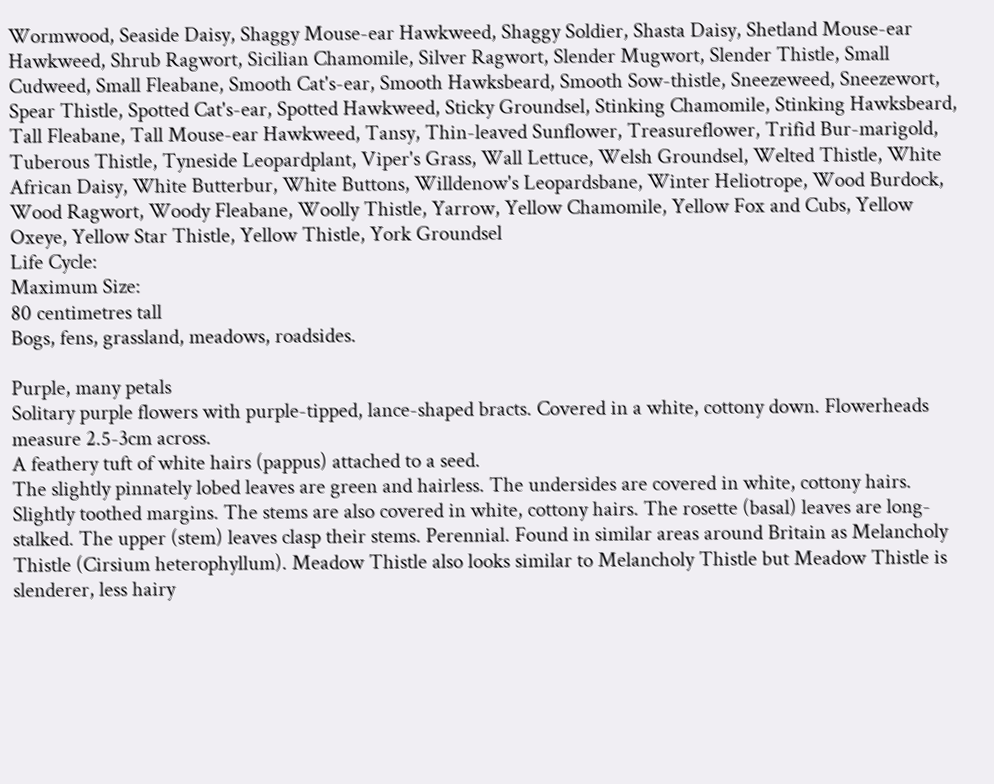Wormwood, Seaside Daisy, Shaggy Mouse-ear Hawkweed, Shaggy Soldier, Shasta Daisy, Shetland Mouse-ear Hawkweed, Shrub Ragwort, Sicilian Chamomile, Silver Ragwort, Slender Mugwort, Slender Thistle, Small Cudweed, Small Fleabane, Smooth Cat's-ear, Smooth Hawksbeard, Smooth Sow-thistle, Sneezeweed, Sneezewort, Spear Thistle, Spotted Cat's-ear, Spotted Hawkweed, Sticky Groundsel, Stinking Chamomile, Stinking Hawksbeard, Tall Fleabane, Tall Mouse-ear Hawkweed, Tansy, Thin-leaved Sunflower, Treasureflower, Trifid Bur-marigold, Tuberous Thistle, Tyneside Leopardplant, Viper's Grass, Wall Lettuce, Welsh Groundsel, Welted Thistle, White African Daisy, White Butterbur, White Buttons, Willdenow's Leopardsbane, Winter Heliotrope, Wood Burdock, Wood Ragwort, Woody Fleabane, Woolly Thistle, Yarrow, Yellow Chamomile, Yellow Fox and Cubs, Yellow Oxeye, Yellow Star Thistle, Yellow Thistle, York Groundsel
Life Cycle:
Maximum Size:
80 centimetres tall
Bogs, fens, grassland, meadows, roadsides.

Purple, many petals
Solitary purple flowers with purple-tipped, lance-shaped bracts. Covered in a white, cottony down. Flowerheads measure 2.5-3cm across.
A feathery tuft of white hairs (pappus) attached to a seed.
The slightly pinnately lobed leaves are green and hairless. The undersides are covered in white, cottony hairs. Slightly toothed margins. The stems are also covered in white, cottony hairs. The rosette (basal) leaves are long-stalked. The upper (stem) leaves clasp their stems. Perennial. Found in similar areas around Britain as Melancholy Thistle (Cirsium heterophyllum). Meadow Thistle also looks similar to Melancholy Thistle but Meadow Thistle is slenderer, less hairy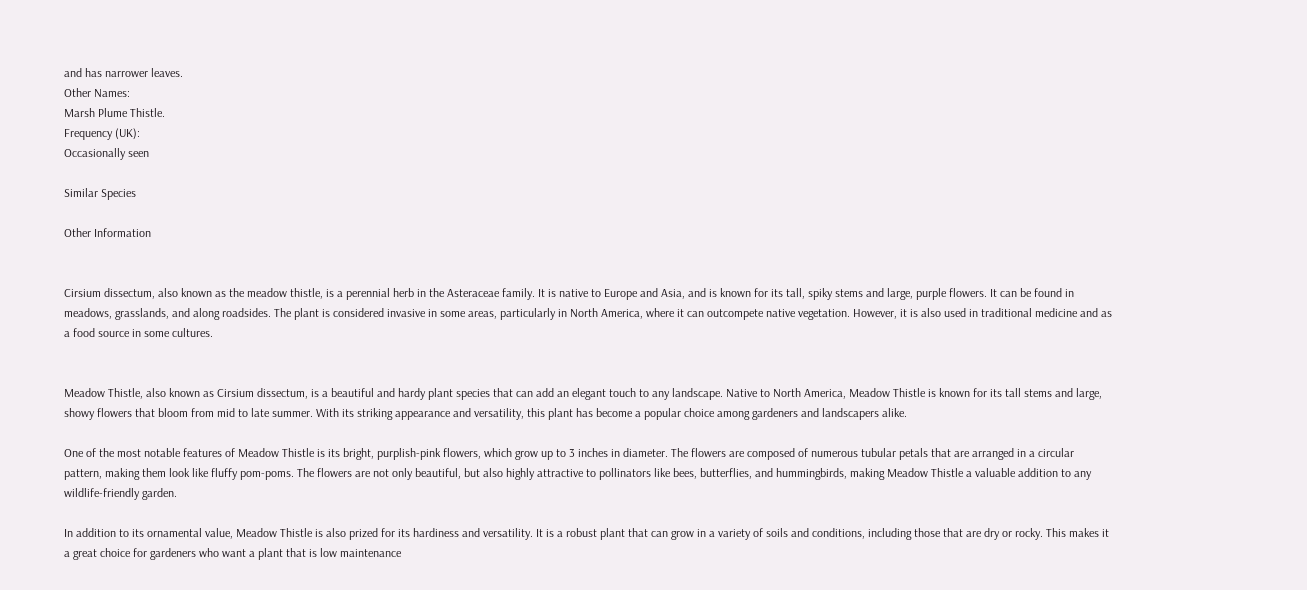and has narrower leaves.
Other Names:
Marsh Plume Thistle.
Frequency (UK):
Occasionally seen

Similar Species

Other Information


Cirsium dissectum, also known as the meadow thistle, is a perennial herb in the Asteraceae family. It is native to Europe and Asia, and is known for its tall, spiky stems and large, purple flowers. It can be found in meadows, grasslands, and along roadsides. The plant is considered invasive in some areas, particularly in North America, where it can outcompete native vegetation. However, it is also used in traditional medicine and as a food source in some cultures.


Meadow Thistle, also known as Cirsium dissectum, is a beautiful and hardy plant species that can add an elegant touch to any landscape. Native to North America, Meadow Thistle is known for its tall stems and large, showy flowers that bloom from mid to late summer. With its striking appearance and versatility, this plant has become a popular choice among gardeners and landscapers alike.

One of the most notable features of Meadow Thistle is its bright, purplish-pink flowers, which grow up to 3 inches in diameter. The flowers are composed of numerous tubular petals that are arranged in a circular pattern, making them look like fluffy pom-poms. The flowers are not only beautiful, but also highly attractive to pollinators like bees, butterflies, and hummingbirds, making Meadow Thistle a valuable addition to any wildlife-friendly garden.

In addition to its ornamental value, Meadow Thistle is also prized for its hardiness and versatility. It is a robust plant that can grow in a variety of soils and conditions, including those that are dry or rocky. This makes it a great choice for gardeners who want a plant that is low maintenance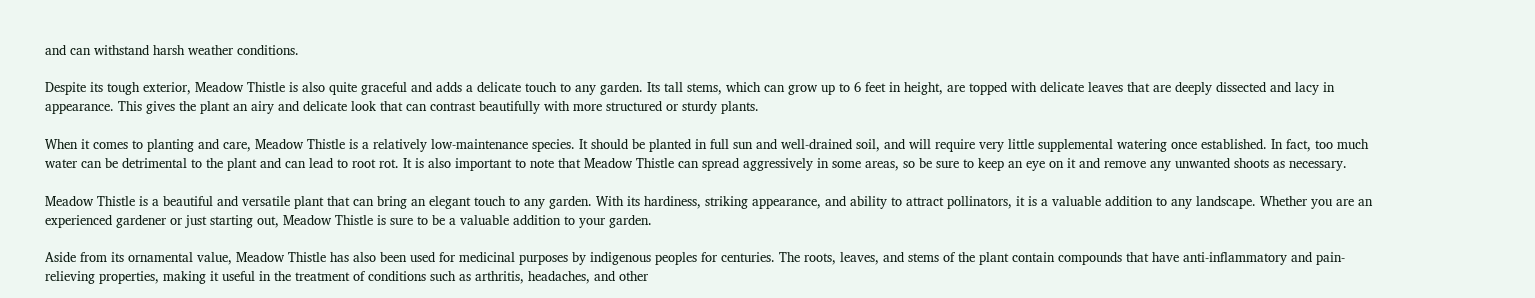and can withstand harsh weather conditions.

Despite its tough exterior, Meadow Thistle is also quite graceful and adds a delicate touch to any garden. Its tall stems, which can grow up to 6 feet in height, are topped with delicate leaves that are deeply dissected and lacy in appearance. This gives the plant an airy and delicate look that can contrast beautifully with more structured or sturdy plants.

When it comes to planting and care, Meadow Thistle is a relatively low-maintenance species. It should be planted in full sun and well-drained soil, and will require very little supplemental watering once established. In fact, too much water can be detrimental to the plant and can lead to root rot. It is also important to note that Meadow Thistle can spread aggressively in some areas, so be sure to keep an eye on it and remove any unwanted shoots as necessary.

Meadow Thistle is a beautiful and versatile plant that can bring an elegant touch to any garden. With its hardiness, striking appearance, and ability to attract pollinators, it is a valuable addition to any landscape. Whether you are an experienced gardener or just starting out, Meadow Thistle is sure to be a valuable addition to your garden.

Aside from its ornamental value, Meadow Thistle has also been used for medicinal purposes by indigenous peoples for centuries. The roots, leaves, and stems of the plant contain compounds that have anti-inflammatory and pain-relieving properties, making it useful in the treatment of conditions such as arthritis, headaches, and other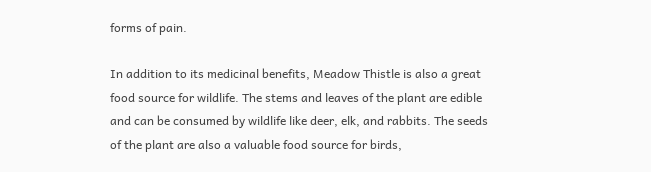forms of pain.

In addition to its medicinal benefits, Meadow Thistle is also a great food source for wildlife. The stems and leaves of the plant are edible and can be consumed by wildlife like deer, elk, and rabbits. The seeds of the plant are also a valuable food source for birds,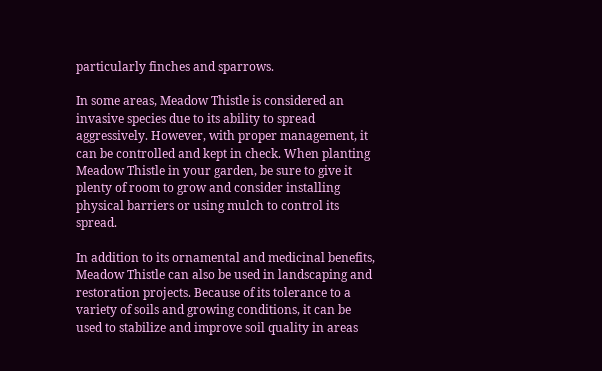particularly finches and sparrows.

In some areas, Meadow Thistle is considered an invasive species due to its ability to spread aggressively. However, with proper management, it can be controlled and kept in check. When planting Meadow Thistle in your garden, be sure to give it plenty of room to grow and consider installing physical barriers or using mulch to control its spread.

In addition to its ornamental and medicinal benefits, Meadow Thistle can also be used in landscaping and restoration projects. Because of its tolerance to a variety of soils and growing conditions, it can be used to stabilize and improve soil quality in areas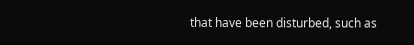that have been disturbed, such as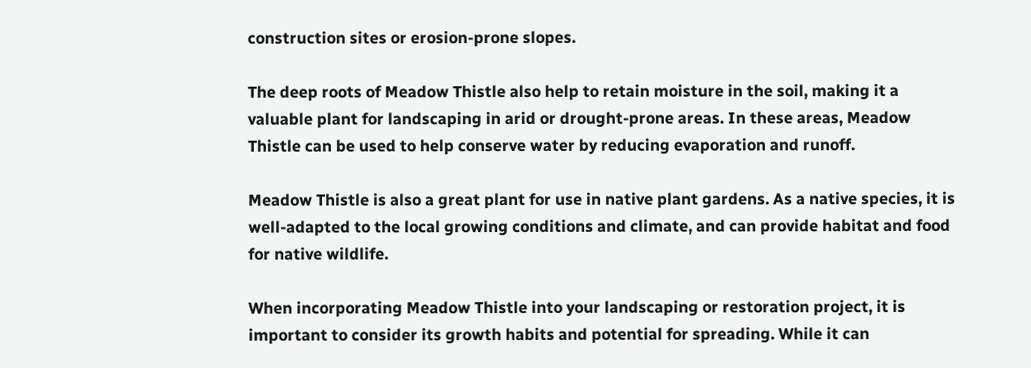construction sites or erosion-prone slopes.

The deep roots of Meadow Thistle also help to retain moisture in the soil, making it a valuable plant for landscaping in arid or drought-prone areas. In these areas, Meadow Thistle can be used to help conserve water by reducing evaporation and runoff.

Meadow Thistle is also a great plant for use in native plant gardens. As a native species, it is well-adapted to the local growing conditions and climate, and can provide habitat and food for native wildlife.

When incorporating Meadow Thistle into your landscaping or restoration project, it is important to consider its growth habits and potential for spreading. While it can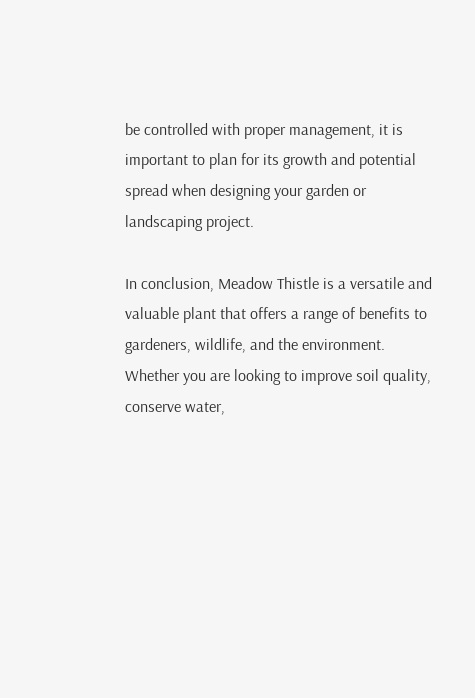be controlled with proper management, it is important to plan for its growth and potential spread when designing your garden or landscaping project.

In conclusion, Meadow Thistle is a versatile and valuable plant that offers a range of benefits to gardeners, wildlife, and the environment. Whether you are looking to improve soil quality, conserve water,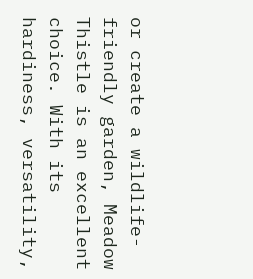or create a wildlife-friendly garden, Meadow Thistle is an excellent choice. With its hardiness, versatility,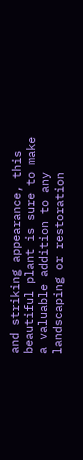and striking appearance, this beautiful plant is sure to make a valuable addition to any landscaping or restoration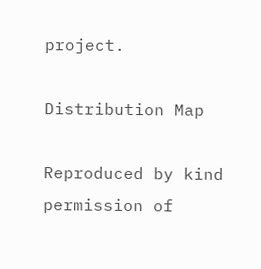project.

Distribution Map

Reproduced by kind permission of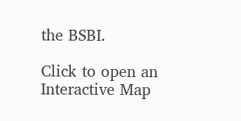the BSBI.

Click to open an Interactive Map